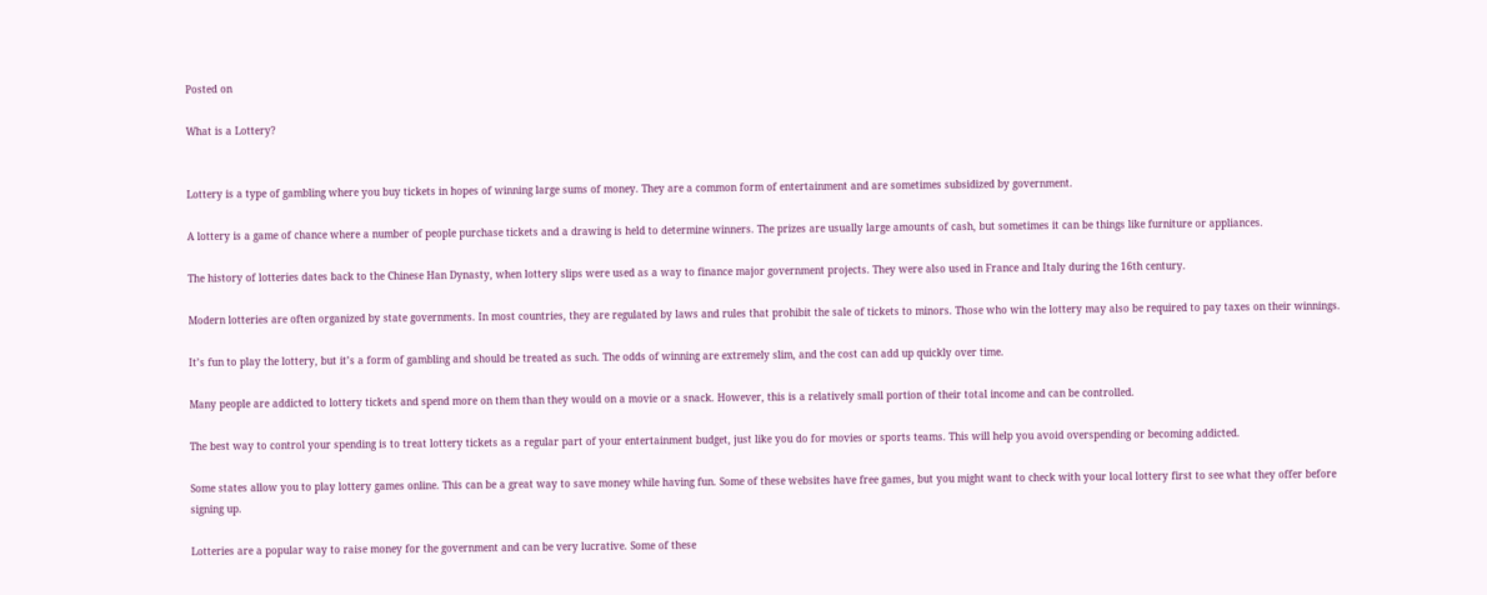Posted on

What is a Lottery?


Lottery is a type of gambling where you buy tickets in hopes of winning large sums of money. They are a common form of entertainment and are sometimes subsidized by government.

A lottery is a game of chance where a number of people purchase tickets and a drawing is held to determine winners. The prizes are usually large amounts of cash, but sometimes it can be things like furniture or appliances.

The history of lotteries dates back to the Chinese Han Dynasty, when lottery slips were used as a way to finance major government projects. They were also used in France and Italy during the 16th century.

Modern lotteries are often organized by state governments. In most countries, they are regulated by laws and rules that prohibit the sale of tickets to minors. Those who win the lottery may also be required to pay taxes on their winnings.

It’s fun to play the lottery, but it’s a form of gambling and should be treated as such. The odds of winning are extremely slim, and the cost can add up quickly over time.

Many people are addicted to lottery tickets and spend more on them than they would on a movie or a snack. However, this is a relatively small portion of their total income and can be controlled.

The best way to control your spending is to treat lottery tickets as a regular part of your entertainment budget, just like you do for movies or sports teams. This will help you avoid overspending or becoming addicted.

Some states allow you to play lottery games online. This can be a great way to save money while having fun. Some of these websites have free games, but you might want to check with your local lottery first to see what they offer before signing up.

Lotteries are a popular way to raise money for the government and can be very lucrative. Some of these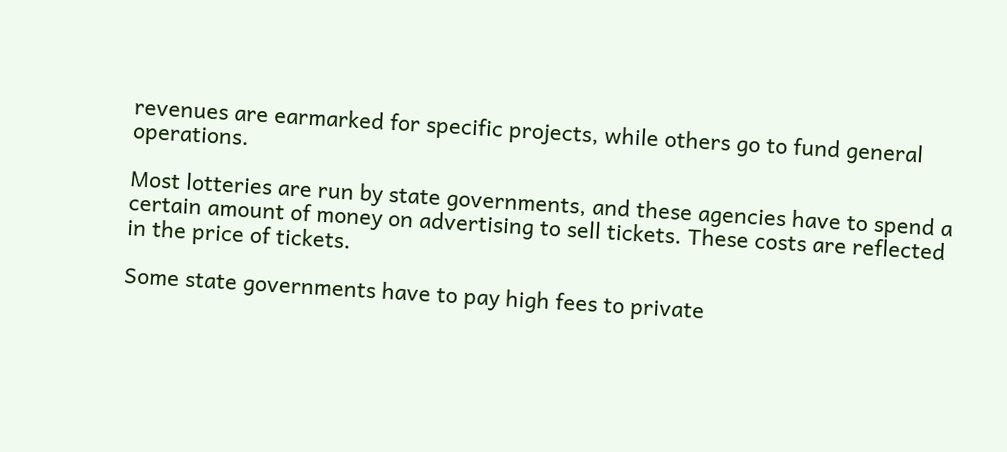revenues are earmarked for specific projects, while others go to fund general operations.

Most lotteries are run by state governments, and these agencies have to spend a certain amount of money on advertising to sell tickets. These costs are reflected in the price of tickets.

Some state governments have to pay high fees to private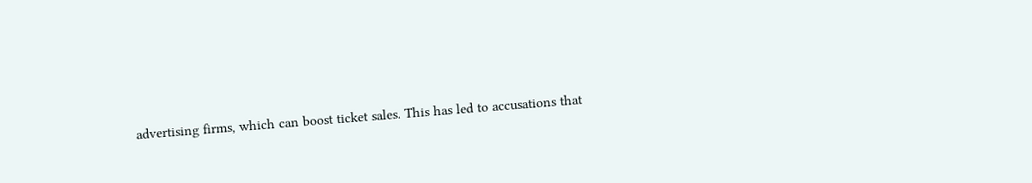advertising firms, which can boost ticket sales. This has led to accusations that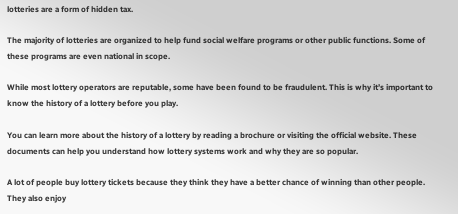lotteries are a form of hidden tax.

The majority of lotteries are organized to help fund social welfare programs or other public functions. Some of these programs are even national in scope.

While most lottery operators are reputable, some have been found to be fraudulent. This is why it’s important to know the history of a lottery before you play.

You can learn more about the history of a lottery by reading a brochure or visiting the official website. These documents can help you understand how lottery systems work and why they are so popular.

A lot of people buy lottery tickets because they think they have a better chance of winning than other people. They also enjoy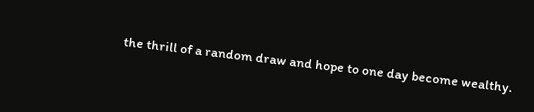the thrill of a random draw and hope to one day become wealthy.